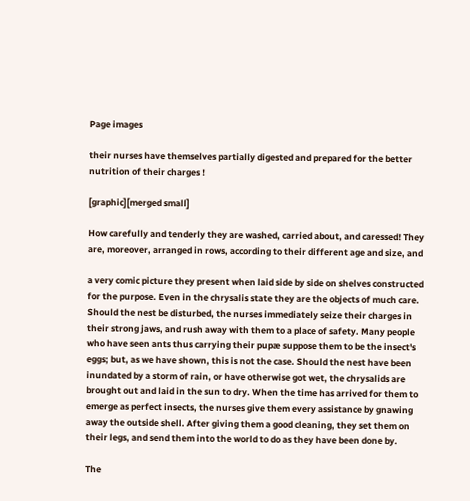Page images

their nurses have themselves partially digested and prepared for the better nutrition of their charges !

[graphic][merged small]

How carefully and tenderly they are washed, carried about, and caressed! They are, moreover, arranged in rows, according to their different age and size, and

a very comic picture they present when laid side by side on shelves constructed for the purpose. Even in the chrysalis state they are the objects of much care. Should the nest be disturbed, the nurses immediately seize their charges in their strong jaws, and rush away with them to a place of safety. Many people who have seen ants thus carrying their pupæ suppose them to be the insect's eggs; but, as we have shown, this is not the case. Should the nest have been inundated by a storm of rain, or have otherwise got wet, the chrysalids are brought out and laid in the sun to dry. When the time has arrived for them to emerge as perfect insects, the nurses give them every assistance by gnawing away the outside shell. After giving them a good cleaning, they set them on their legs, and send them into the world to do as they have been done by.

The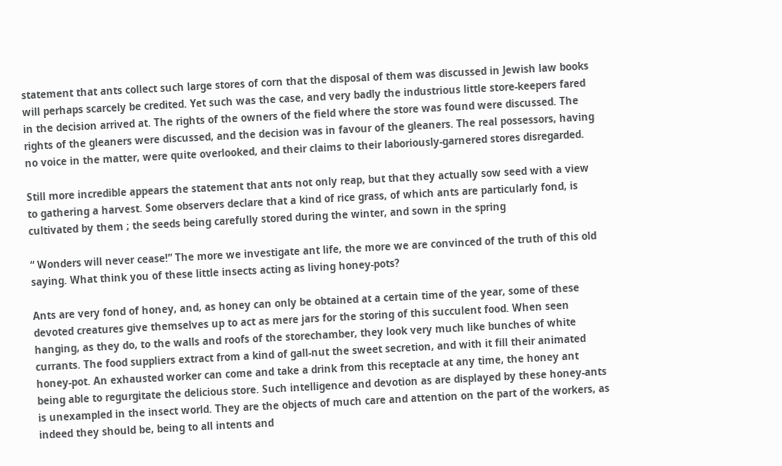statement that ants collect such large stores of corn that the disposal of them was discussed in Jewish law books will perhaps scarcely be credited. Yet such was the case, and very badly the industrious little store-keepers fared in the decision arrived at. The rights of the owners of the field where the store was found were discussed. The rights of the gleaners were discussed, and the decision was in favour of the gleaners. The real possessors, having no voice in the matter, were quite overlooked, and their claims to their laboriously-garnered stores disregarded.

Still more incredible appears the statement that ants not only reap, but that they actually sow seed with a view to gathering a harvest. Some observers declare that a kind of rice grass, of which ants are particularly fond, is cultivated by them ; the seeds being carefully stored during the winter, and sown in the spring

“ Wonders will never cease!” The more we investigate ant life, the more we are convinced of the truth of this old saying. What think you of these little insects acting as living honey-pots?

Ants are very fond of honey, and, as honey can only be obtained at a certain time of the year, some of these devoted creatures give themselves up to act as mere jars for the storing of this succulent food. When seen hanging, as they do, to the walls and roofs of the storechamber, they look very much like bunches of white currants. The food suppliers extract from a kind of gall-nut the sweet secretion, and with it fill their animated honey-pot. An exhausted worker can come and take a drink from this receptacle at any time, the honey ant being able to regurgitate the delicious store. Such intelligence and devotion as are displayed by these honey-ants is unexampled in the insect world. They are the objects of much care and attention on the part of the workers, as indeed they should be, being to all intents and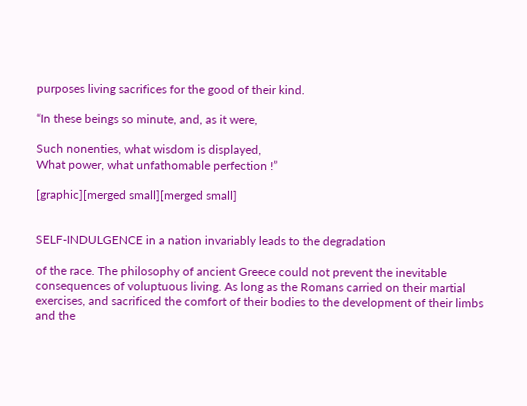purposes living sacrifices for the good of their kind.

“In these beings so minute, and, as it were,

Such nonenties, what wisdom is displayed,
What power, what unfathomable perfection !”

[graphic][merged small][merged small]


SELF-INDULGENCE in a nation invariably leads to the degradation

of the race. The philosophy of ancient Greece could not prevent the inevitable consequences of voluptuous living. As long as the Romans carried on their martial exercises, and sacrificed the comfort of their bodies to the development of their limbs and the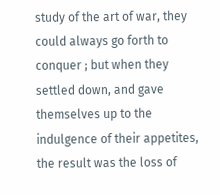study of the art of war, they could always go forth to conquer ; but when they settled down, and gave themselves up to the indulgence of their appetites, the result was the loss of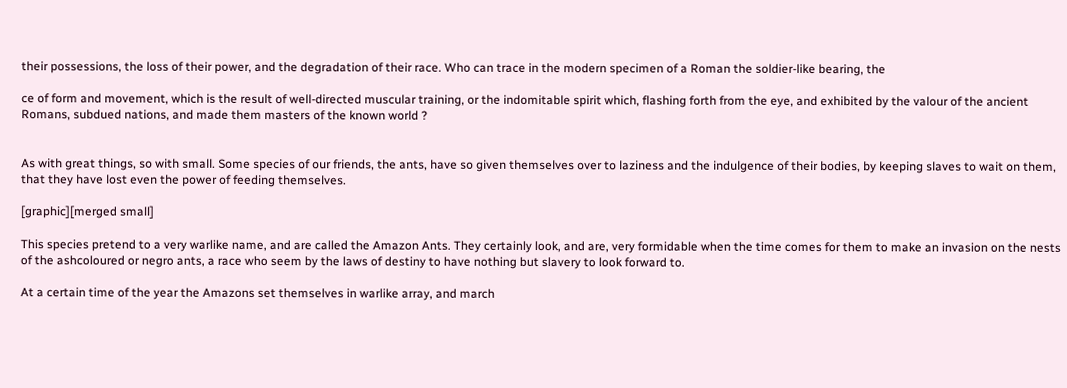their possessions, the loss of their power, and the degradation of their race. Who can trace in the modern specimen of a Roman the soldier-like bearing, the

ce of form and movement, which is the result of well-directed muscular training, or the indomitable spirit which, flashing forth from the eye, and exhibited by the valour of the ancient Romans, subdued nations, and made them masters of the known world ?


As with great things, so with small. Some species of our friends, the ants, have so given themselves over to laziness and the indulgence of their bodies, by keeping slaves to wait on them, that they have lost even the power of feeding themselves.

[graphic][merged small]

This species pretend to a very warlike name, and are called the Amazon Ants. They certainly look, and are, very formidable when the time comes for them to make an invasion on the nests of the ashcoloured or negro ants, a race who seem by the laws of destiny to have nothing but slavery to look forward to.

At a certain time of the year the Amazons set themselves in warlike array, and march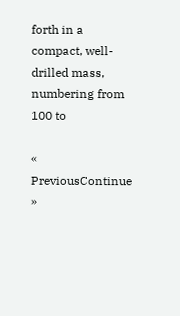forth in a compact, well-drilled mass, numbering from 100 to

« PreviousContinue »